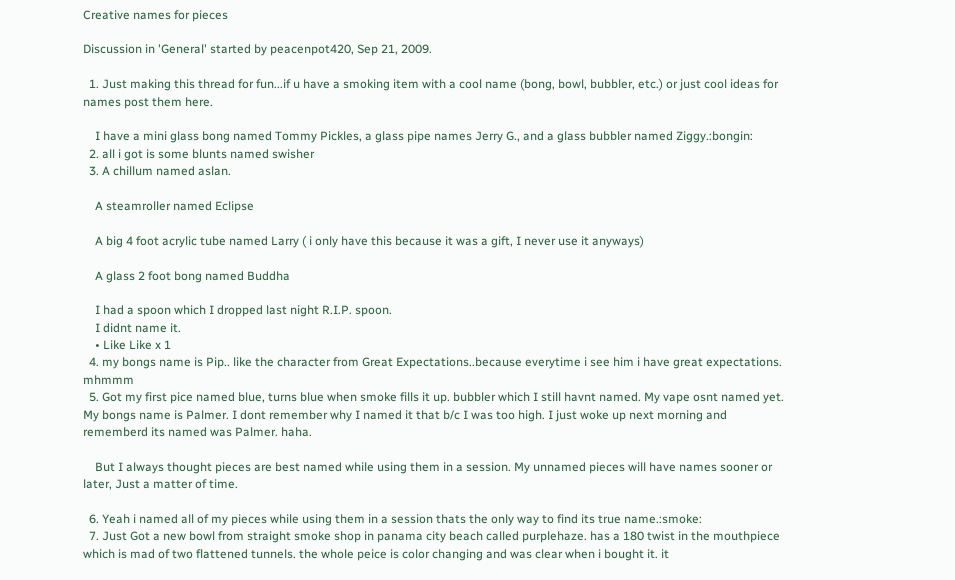Creative names for pieces

Discussion in 'General' started by peacenpot420, Sep 21, 2009.

  1. Just making this thread for fun...if u have a smoking item with a cool name (bong, bowl, bubbler, etc.) or just cool ideas for names post them here.

    I have a mini glass bong named Tommy Pickles, a glass pipe names Jerry G., and a glass bubbler named Ziggy.:bongin:
  2. all i got is some blunts named swisher
  3. A chillum named aslan.

    A steamroller named Eclipse

    A big 4 foot acrylic tube named Larry ( i only have this because it was a gift, I never use it anyways)

    A glass 2 foot bong named Buddha

    I had a spoon which I dropped last night R.I.P. spoon.
    I didnt name it.
    • Like Like x 1
  4. my bongs name is Pip.. like the character from Great Expectations..because everytime i see him i have great expectations. mhmmm
  5. Got my first pice named blue, turns blue when smoke fills it up. bubbler which I still havnt named. My vape osnt named yet. My bongs name is Palmer. I dont remember why I named it that b/c I was too high. I just woke up next morning and rememberd its named was Palmer. haha.

    But I always thought pieces are best named while using them in a session. My unnamed pieces will have names sooner or later, Just a matter of time.

  6. Yeah i named all of my pieces while using them in a session thats the only way to find its true name.:smoke:
  7. Just Got a new bowl from straight smoke shop in panama city beach called purplehaze. has a 180 twist in the mouthpiece which is mad of two flattened tunnels. the whole peice is color changing and was clear when i bought it. it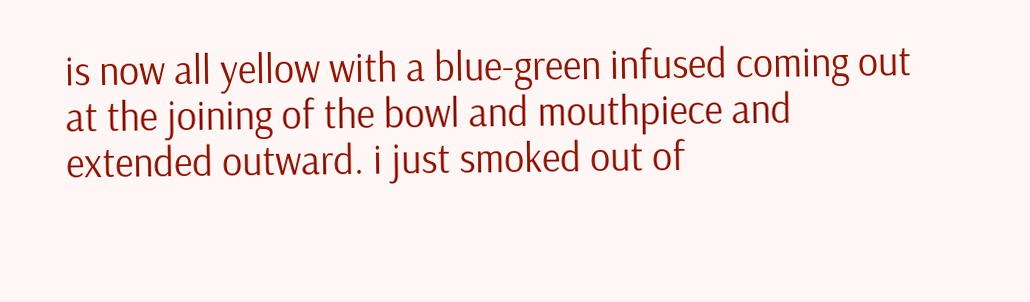is now all yellow with a blue-green infused coming out at the joining of the bowl and mouthpiece and extended outward. i just smoked out of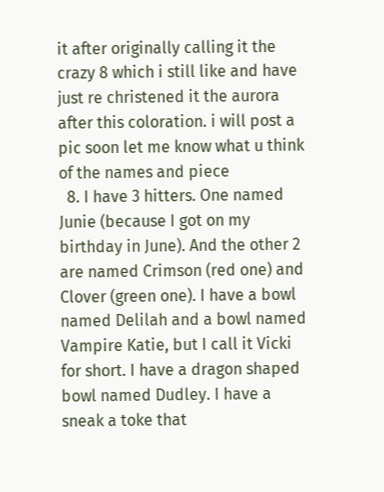it after originally calling it the crazy 8 which i still like and have just re christened it the aurora after this coloration. i will post a pic soon let me know what u think of the names and piece
  8. I have 3 hitters. One named Junie (because I got on my birthday in June). And the other 2 are named Crimson (red one) and Clover (green one). I have a bowl named Delilah and a bowl named Vampire Katie, but I call it Vicki for short. I have a dragon shaped bowl named Dudley. I have a sneak a toke that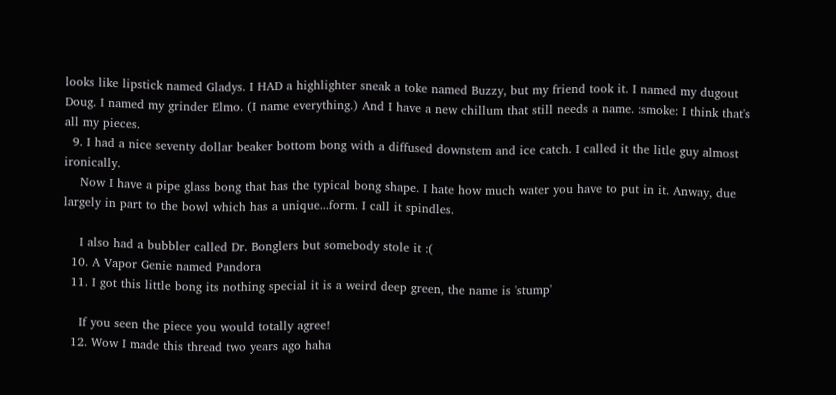looks like lipstick named Gladys. I HAD a highlighter sneak a toke named Buzzy, but my friend took it. I named my dugout Doug. I named my grinder Elmo. (I name everything.) And I have a new chillum that still needs a name. :smoke: I think that's all my pieces.
  9. I had a nice seventy dollar beaker bottom bong with a diffused downstem and ice catch. I called it the litle guy almost ironically.
    Now I have a pipe glass bong that has the typical bong shape. I hate how much water you have to put in it. Anway, due largely in part to the bowl which has a unique...form. I call it spindles.

    I also had a bubbler called Dr. Bonglers but somebody stole it :(
  10. A Vapor Genie named Pandora
  11. I got this little bong its nothing special it is a weird deep green, the name is 'stump'

    If you seen the piece you would totally agree!
  12. Wow I made this thread two years ago haha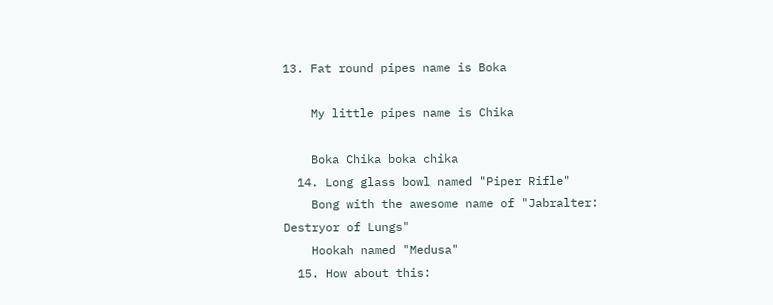13. Fat round pipes name is Boka

    My little pipes name is Chika

    Boka Chika boka chika
  14. Long glass bowl named "Piper Rifle"
    Bong with the awesome name of "Jabralter: Destryor of Lungs"
    Hookah named "Medusa"
  15. How about this: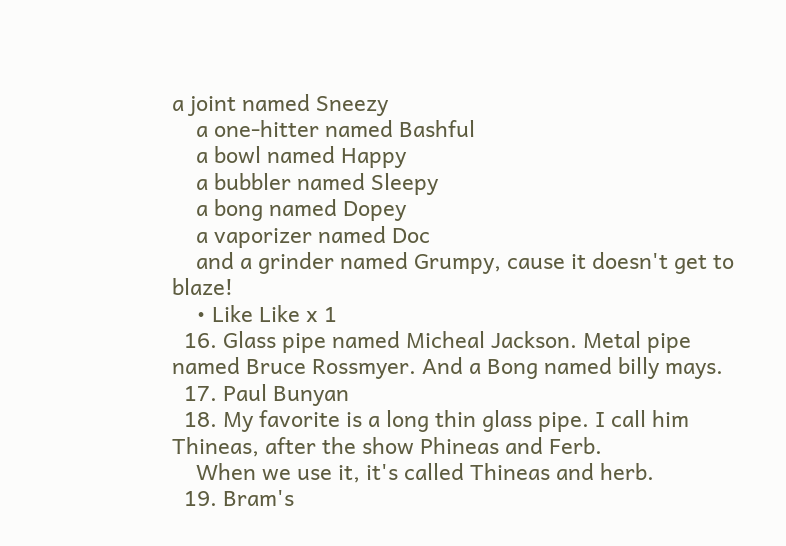a joint named Sneezy
    a one-hitter named Bashful
    a bowl named Happy
    a bubbler named Sleepy
    a bong named Dopey
    a vaporizer named Doc
    and a grinder named Grumpy, cause it doesn't get to blaze!
    • Like Like x 1
  16. Glass pipe named Micheal Jackson. Metal pipe named Bruce Rossmyer. And a Bong named billy mays.
  17. Paul Bunyan
  18. My favorite is a long thin glass pipe. I call him Thineas, after the show Phineas and Ferb.
    When we use it, it's called Thineas and herb.
  19. Bram's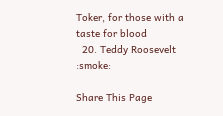Toker, for those with a taste for blood
  20. Teddy Roosevelt :smoke:

Share This Page